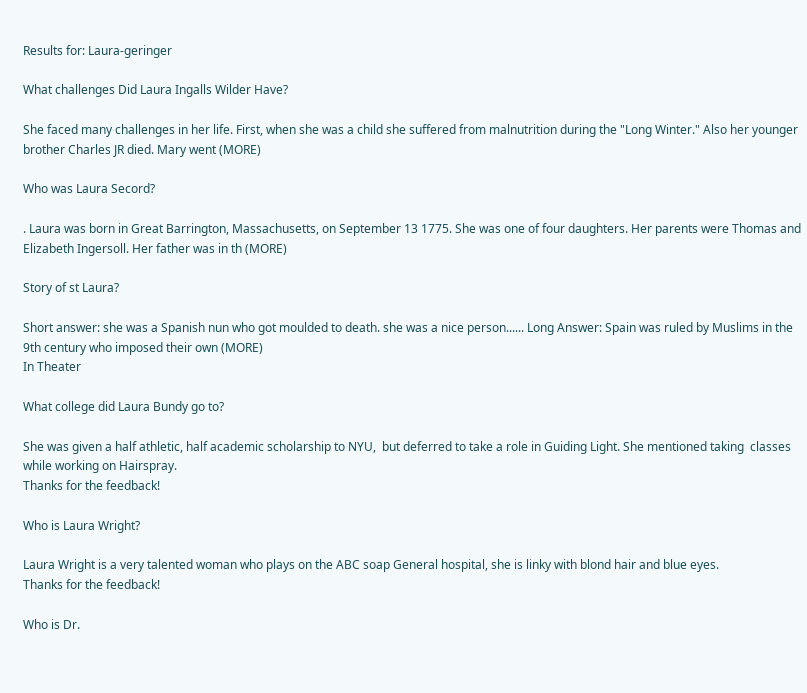Results for: Laura-geringer

What challenges Did Laura Ingalls Wilder Have?

She faced many challenges in her life. First, when she was a child she suffered from malnutrition during the "Long Winter." Also her younger brother Charles JR died. Mary went (MORE)

Who was Laura Secord?

. Laura was born in Great Barrington, Massachusetts, on September 13 1775. She was one of four daughters. Her parents were Thomas and Elizabeth Ingersoll. Her father was in th (MORE)

Story of st Laura?

Short answer: she was a Spanish nun who got moulded to death. she was a nice person...... Long Answer: Spain was ruled by Muslims in the 9th century who imposed their own (MORE)
In Theater

What college did Laura Bundy go to?

She was given a half athletic, half academic scholarship to NYU,  but deferred to take a role in Guiding Light. She mentioned taking  classes while working on Hairspray.
Thanks for the feedback!

Who is Laura Wright?

Laura Wright is a very talented woman who plays on the ABC soap General hospital, she is linky with blond hair and blue eyes.
Thanks for the feedback!

Who is Dr.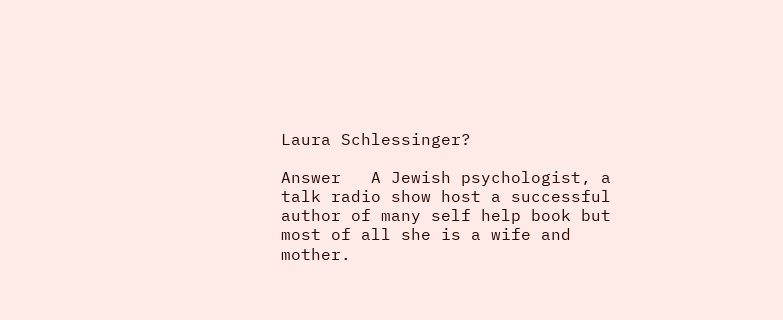Laura Schlessinger?

Answer   A Jewish psychologist, a talk radio show host a successful author of many self help book but most of all she is a wife and mother.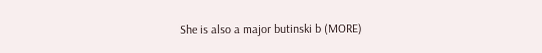She is also a major butinski b (MORE)